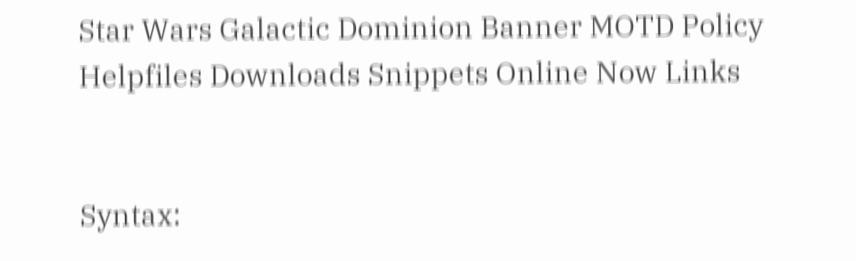Star Wars Galactic Dominion Banner MOTD Policy Helpfiles Downloads Snippets Online Now Links


Syntax: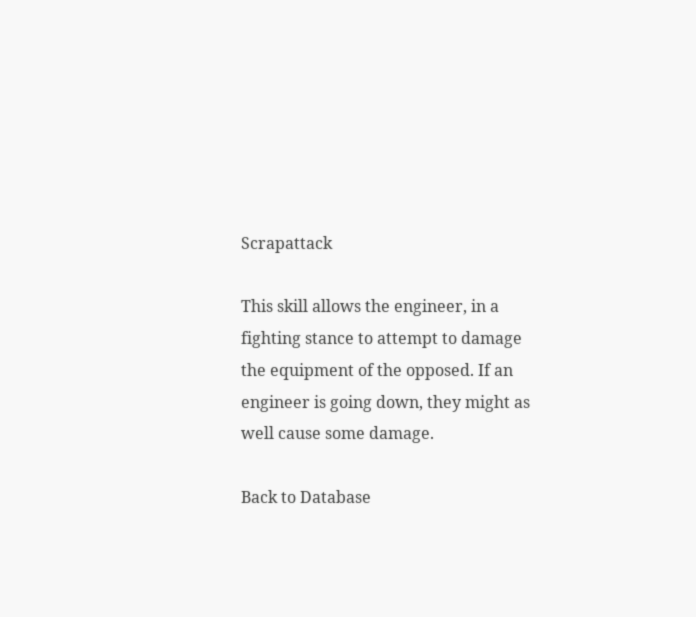Scrapattack

This skill allows the engineer, in a fighting stance to attempt to damage
the equipment of the opposed. If an engineer is going down, they might as
well cause some damage.

Back to Database